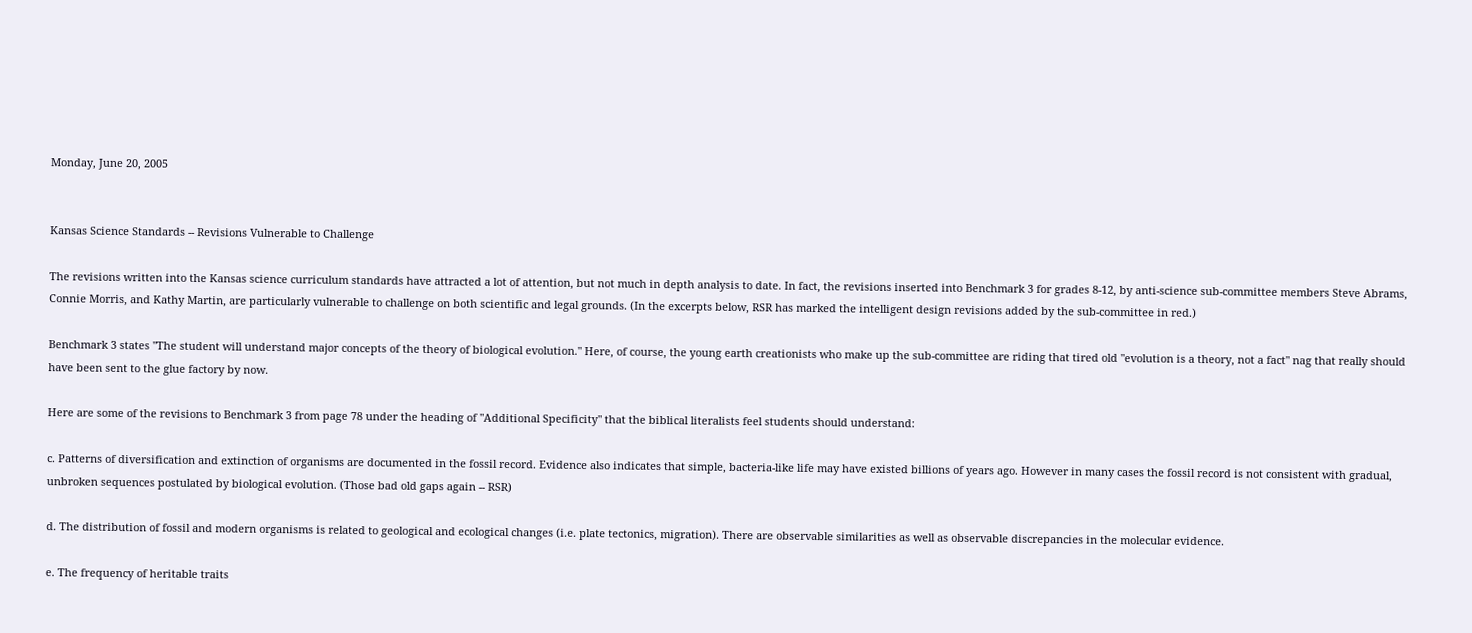Monday, June 20, 2005


Kansas Science Standards -- Revisions Vulnerable to Challenge

The revisions written into the Kansas science curriculum standards have attracted a lot of attention, but not much in depth analysis to date. In fact, the revisions inserted into Benchmark 3 for grades 8-12, by anti-science sub-committee members Steve Abrams, Connie Morris, and Kathy Martin, are particularly vulnerable to challenge on both scientific and legal grounds. (In the excerpts below, RSR has marked the intelligent design revisions added by the sub-committee in red.)

Benchmark 3 states "The student will understand major concepts of the theory of biological evolution." Here, of course, the young earth creationists who make up the sub-committee are riding that tired old "evolution is a theory, not a fact" nag that really should have been sent to the glue factory by now.

Here are some of the revisions to Benchmark 3 from page 78 under the heading of "Additional Specificity" that the biblical literalists feel students should understand:

c. Patterns of diversification and extinction of organisms are documented in the fossil record. Evidence also indicates that simple, bacteria-like life may have existed billions of years ago. However in many cases the fossil record is not consistent with gradual, unbroken sequences postulated by biological evolution. (Those bad old gaps again -- RSR)

d. The distribution of fossil and modern organisms is related to geological and ecological changes (i.e. plate tectonics, migration). There are observable similarities as well as observable discrepancies in the molecular evidence.

e. The frequency of heritable traits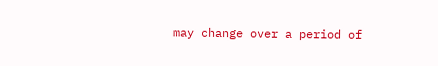may change over a period of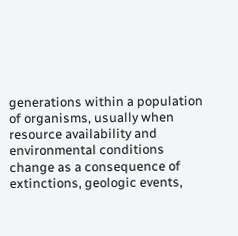generations within a population of organisms, usually when resource availability and environmental conditions change as a consequence of extinctions, geologic events,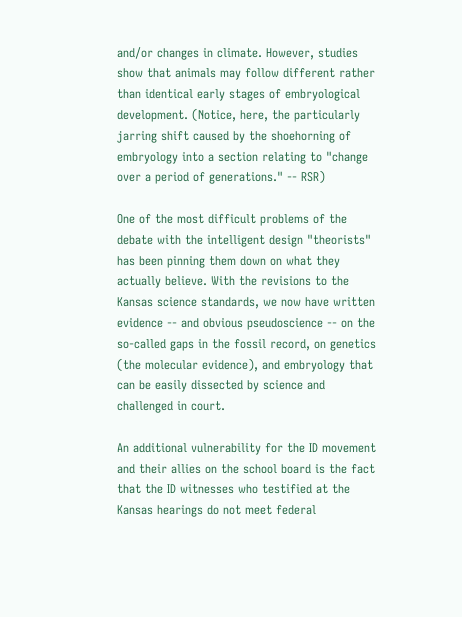and/or changes in climate. However, studies show that animals may follow different rather than identical early stages of embryological development. (Notice, here, the particularly jarring shift caused by the shoehorning of embryology into a section relating to "change over a period of generations." -- RSR)

One of the most difficult problems of the debate with the intelligent design "theorists" has been pinning them down on what they actually believe. With the revisions to the Kansas science standards, we now have written evidence -- and obvious pseudoscience -- on the so-called gaps in the fossil record, on genetics (the molecular evidence), and embryology that can be easily dissected by science and challenged in court.

An additional vulnerability for the ID movement and their allies on the school board is the fact that the ID witnesses who testified at the Kansas hearings do not meet federal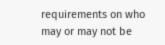requirements on who may or may not be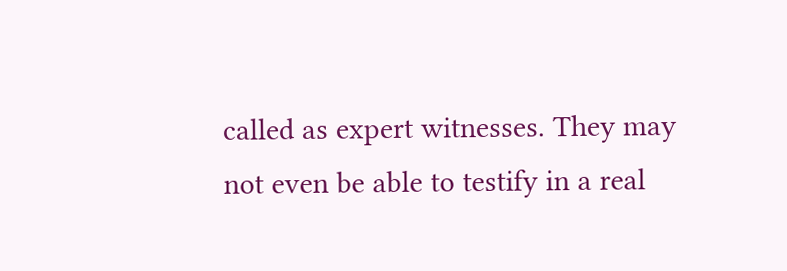called as expert witnesses. They may not even be able to testify in a real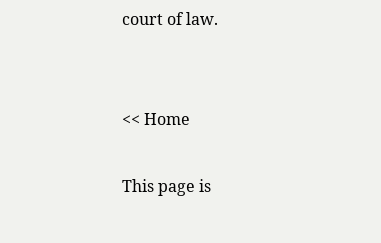court of law.


<< Home

This page is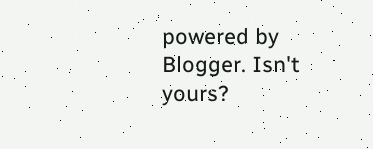powered by Blogger. Isn't yours?